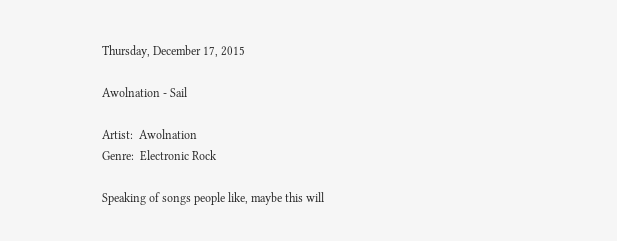Thursday, December 17, 2015

Awolnation - Sail

Artist:  Awolnation
Genre:  Electronic Rock

Speaking of songs people like, maybe this will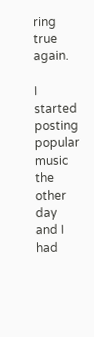ring true again.

I started posting popular music the other day and I had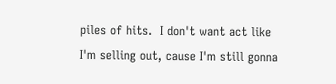piles of hits.  I don't want act like I'm selling out, cause I'm still gonna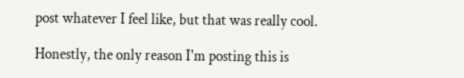post whatever I feel like, but that was really cool.

Honestly, the only reason I'm posting this is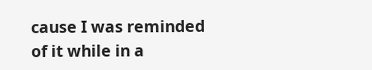cause I was reminded of it while in a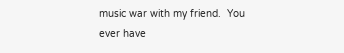music war with my friend.  You ever have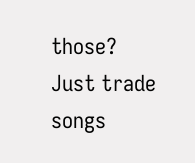those?  Just trade songs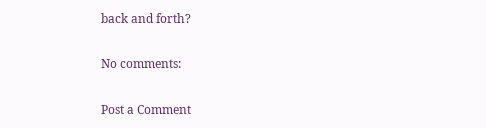back and forth?

No comments:

Post a Comment